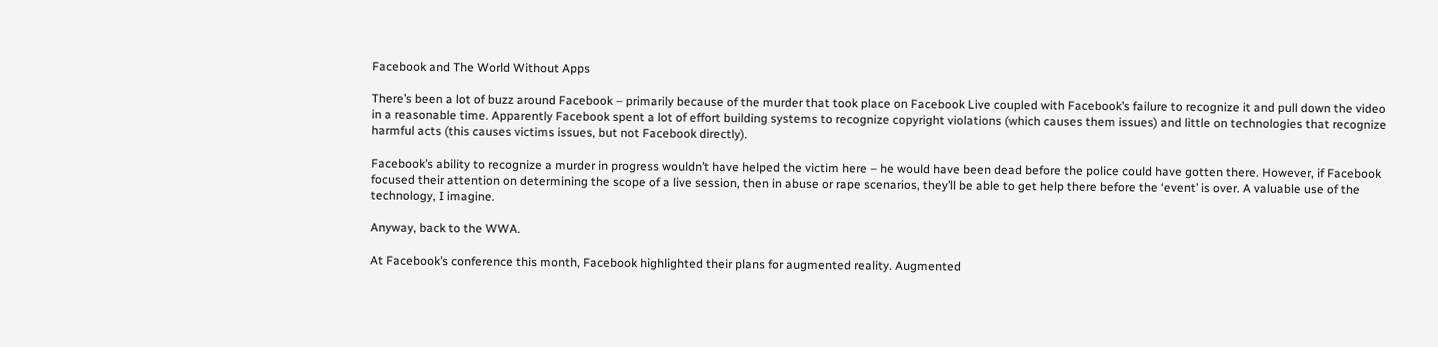Facebook and The World Without Apps

There’s been a lot of buzz around Facebook – primarily because of the murder that took place on Facebook Live coupled with Facebook’s failure to recognize it and pull down the video in a reasonable time. Apparently Facebook spent a lot of effort building systems to recognize copyright violations (which causes them issues) and little on technologies that recognize harmful acts (this causes victims issues, but not Facebook directly).

Facebook’s ability to recognize a murder in progress wouldn’t have helped the victim here – he would have been dead before the police could have gotten there. However, if Facebook focused their attention on determining the scope of a live session, then in abuse or rape scenarios, they’ll be able to get help there before the ‘event’ is over. A valuable use of the technology, I imagine.

Anyway, back to the WWA.

At Facebook’s conference this month, Facebook highlighted their plans for augmented reality. Augmented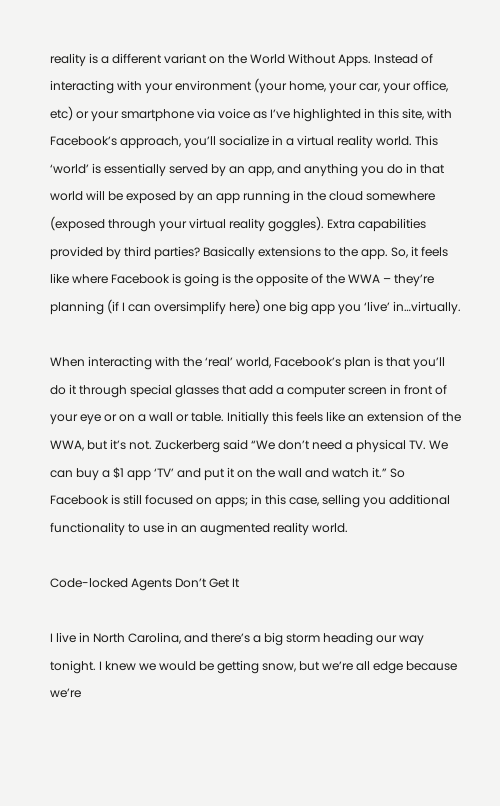reality is a different variant on the World Without Apps. Instead of interacting with your environment (your home, your car, your office, etc) or your smartphone via voice as I’ve highlighted in this site, with Facebook’s approach, you’ll socialize in a virtual reality world. This ‘world’ is essentially served by an app, and anything you do in that world will be exposed by an app running in the cloud somewhere (exposed through your virtual reality goggles). Extra capabilities provided by third parties? Basically extensions to the app. So, it feels like where Facebook is going is the opposite of the WWA – they’re planning (if I can oversimplify here) one big app you ‘live’ in…virtually.

When interacting with the ‘real’ world, Facebook’s plan is that you’ll do it through special glasses that add a computer screen in front of your eye or on a wall or table. Initially this feels like an extension of the WWA, but it’s not. Zuckerberg said “We don’t need a physical TV. We can buy a $1 app ‘TV’ and put it on the wall and watch it.” So Facebook is still focused on apps; in this case, selling you additional functionality to use in an augmented reality world.

Code-locked Agents Don’t Get It

I live in North Carolina, and there’s a big storm heading our way tonight. I knew we would be getting snow, but we’re all edge because we’re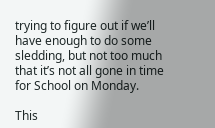trying to figure out if we’ll have enough to do some sledding, but not too much that it’s not all gone in time for School on Monday.

This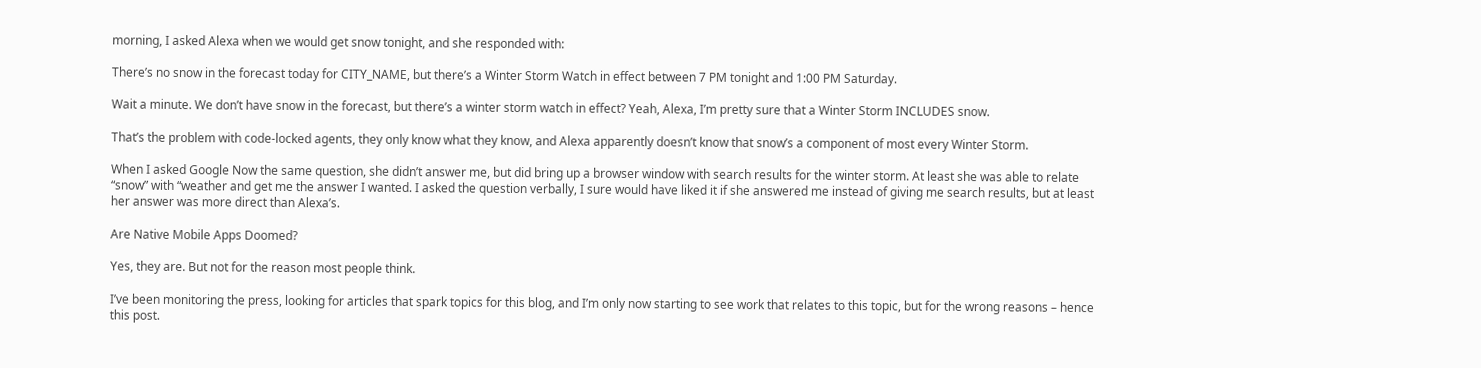morning, I asked Alexa when we would get snow tonight, and she responded with:

There’s no snow in the forecast today for CITY_NAME, but there’s a Winter Storm Watch in effect between 7 PM tonight and 1:00 PM Saturday.

Wait a minute. We don’t have snow in the forecast, but there’s a winter storm watch in effect? Yeah, Alexa, I’m pretty sure that a Winter Storm INCLUDES snow.

That’s the problem with code-locked agents, they only know what they know, and Alexa apparently doesn’t know that snow’s a component of most every Winter Storm.

When I asked Google Now the same question, she didn’t answer me, but did bring up a browser window with search results for the winter storm. At least she was able to relate “snow” with “weather and get me the answer I wanted. I asked the question verbally, I sure would have liked it if she answered me instead of giving me search results, but at least her answer was more direct than Alexa’s.

Are Native Mobile Apps Doomed?

Yes, they are. But not for the reason most people think.

I’ve been monitoring the press, looking for articles that spark topics for this blog, and I’m only now starting to see work that relates to this topic, but for the wrong reasons – hence this post.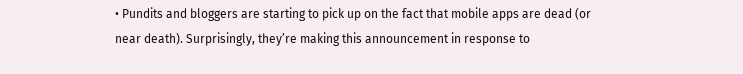• Pundits and bloggers are starting to pick up on the fact that mobile apps are dead (or near death). Surprisingly, they’re making this announcement in response to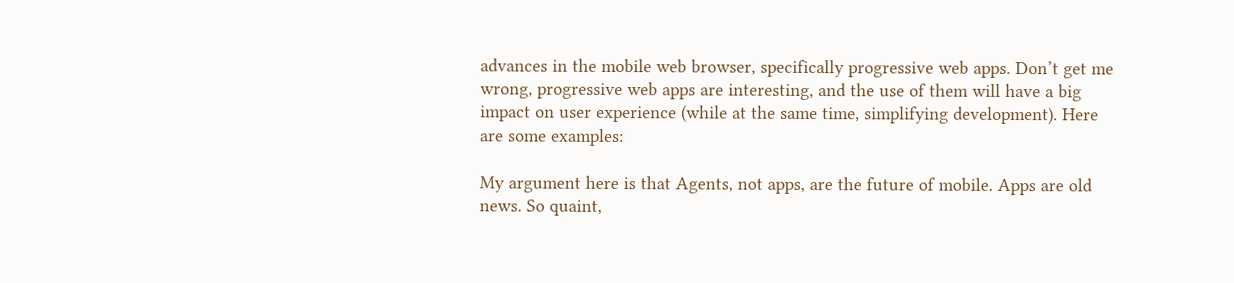advances in the mobile web browser, specifically progressive web apps. Don’t get me wrong, progressive web apps are interesting, and the use of them will have a big impact on user experience (while at the same time, simplifying development). Here are some examples:

My argument here is that Agents, not apps, are the future of mobile. Apps are old news. So quaint,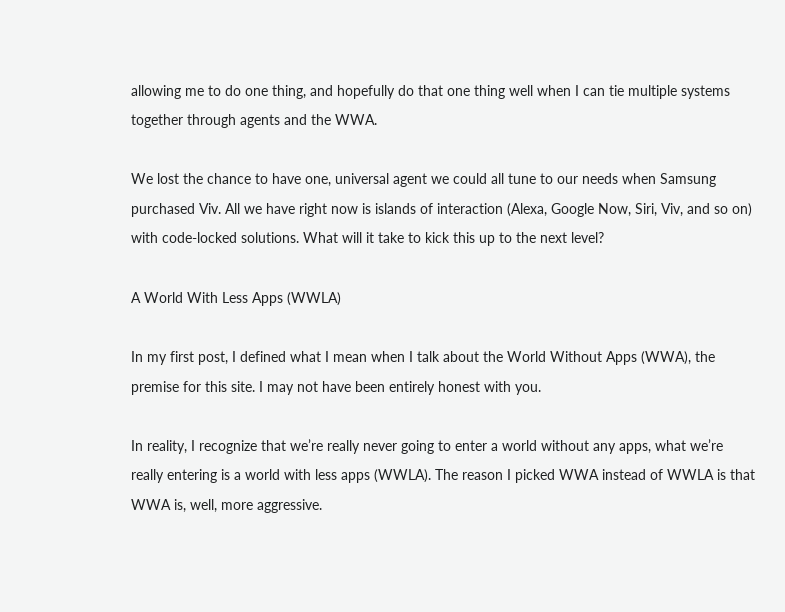allowing me to do one thing, and hopefully do that one thing well when I can tie multiple systems together through agents and the WWA.

We lost the chance to have one, universal agent we could all tune to our needs when Samsung purchased Viv. All we have right now is islands of interaction (Alexa, Google Now, Siri, Viv, and so on) with code-locked solutions. What will it take to kick this up to the next level?

A World With Less Apps (WWLA)

In my first post, I defined what I mean when I talk about the World Without Apps (WWA), the premise for this site. I may not have been entirely honest with you.

In reality, I recognize that we’re really never going to enter a world without any apps, what we’re really entering is a world with less apps (WWLA). The reason I picked WWA instead of WWLA is that WWA is, well, more aggressive.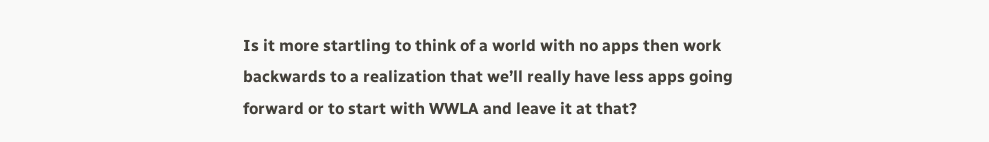Is it more startling to think of a world with no apps then work backwards to a realization that we’ll really have less apps going forward or to start with WWLA and leave it at that?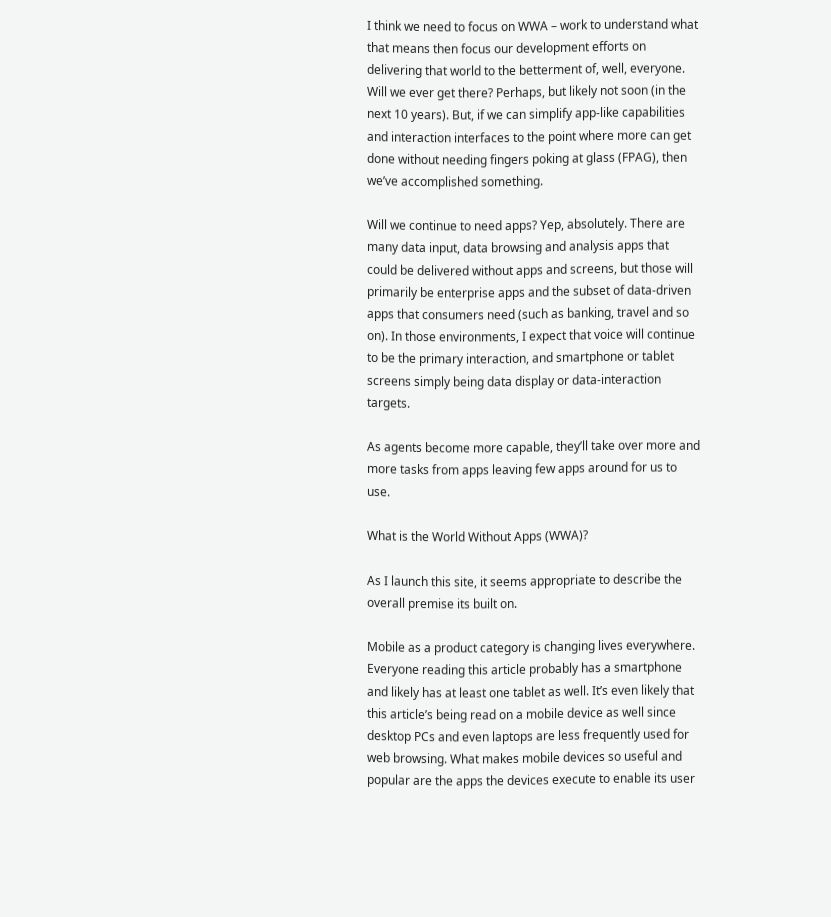I think we need to focus on WWA – work to understand what that means then focus our development efforts on delivering that world to the betterment of, well, everyone. Will we ever get there? Perhaps, but likely not soon (in the next 10 years). But, if we can simplify app-like capabilities and interaction interfaces to the point where more can get done without needing fingers poking at glass (FPAG), then we’ve accomplished something.

Will we continue to need apps? Yep, absolutely. There are many data input, data browsing and analysis apps that could be delivered without apps and screens, but those will primarily be enterprise apps and the subset of data-driven apps that consumers need (such as banking, travel and so on). In those environments, I expect that voice will continue to be the primary interaction, and smartphone or tablet screens simply being data display or data-interaction targets.

As agents become more capable, they’ll take over more and more tasks from apps leaving few apps around for us to use.

What is the World Without Apps (WWA)?

As I launch this site, it seems appropriate to describe the overall premise its built on.

Mobile as a product category is changing lives everywhere. Everyone reading this article probably has a smartphone and likely has at least one tablet as well. It’s even likely that this article’s being read on a mobile device as well since desktop PCs and even laptops are less frequently used for web browsing. What makes mobile devices so useful and popular are the apps the devices execute to enable its user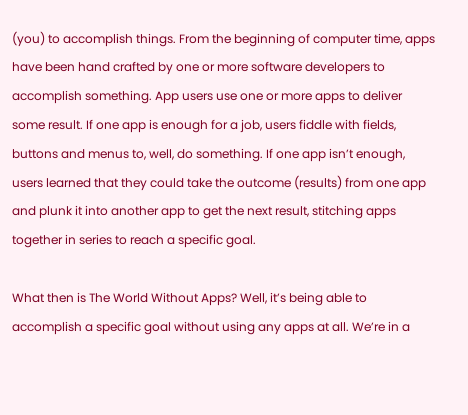(you) to accomplish things. From the beginning of computer time, apps have been hand crafted by one or more software developers to accomplish something. App users use one or more apps to deliver some result. If one app is enough for a job, users fiddle with fields, buttons and menus to, well, do something. If one app isn’t enough, users learned that they could take the outcome (results) from one app and plunk it into another app to get the next result, stitching apps together in series to reach a specific goal.

What then is The World Without Apps? Well, it’s being able to accomplish a specific goal without using any apps at all. We’re in a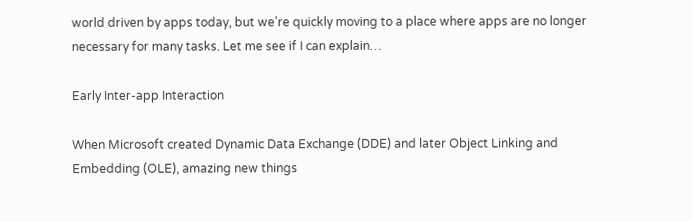world driven by apps today, but we’re quickly moving to a place where apps are no longer necessary for many tasks. Let me see if I can explain…

Early Inter-app Interaction

When Microsoft created Dynamic Data Exchange (DDE) and later Object Linking and Embedding (OLE), amazing new things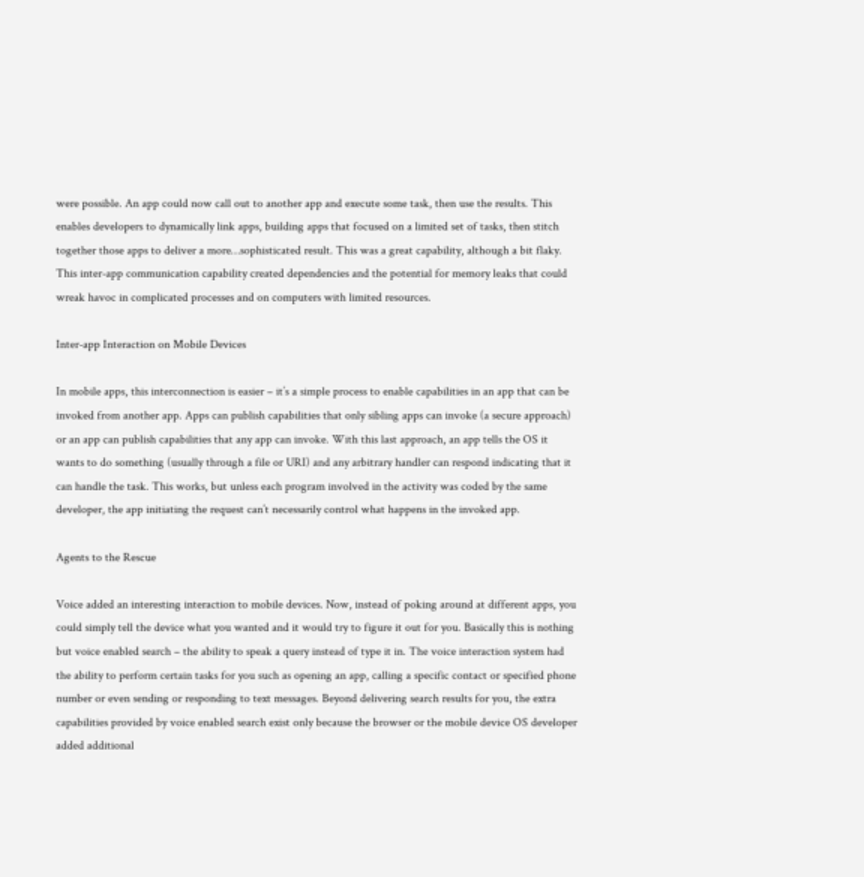were possible. An app could now call out to another app and execute some task, then use the results. This enables developers to dynamically link apps, building apps that focused on a limited set of tasks, then stitch together those apps to deliver a more…sophisticated result. This was a great capability, although a bit flaky. This inter-app communication capability created dependencies and the potential for memory leaks that could wreak havoc in complicated processes and on computers with limited resources.

Inter-app Interaction on Mobile Devices

In mobile apps, this interconnection is easier – it’s a simple process to enable capabilities in an app that can be invoked from another app. Apps can publish capabilities that only sibling apps can invoke (a secure approach) or an app can publish capabilities that any app can invoke. With this last approach, an app tells the OS it wants to do something (usually through a file or URI) and any arbitrary handler can respond indicating that it can handle the task. This works, but unless each program involved in the activity was coded by the same developer, the app initiating the request can’t necessarily control what happens in the invoked app.

Agents to the Rescue

Voice added an interesting interaction to mobile devices. Now, instead of poking around at different apps, you could simply tell the device what you wanted and it would try to figure it out for you. Basically this is nothing but voice enabled search – the ability to speak a query instead of type it in. The voice interaction system had the ability to perform certain tasks for you such as opening an app, calling a specific contact or specified phone number or even sending or responding to text messages. Beyond delivering search results for you, the extra capabilities provided by voice enabled search exist only because the browser or the mobile device OS developer added additional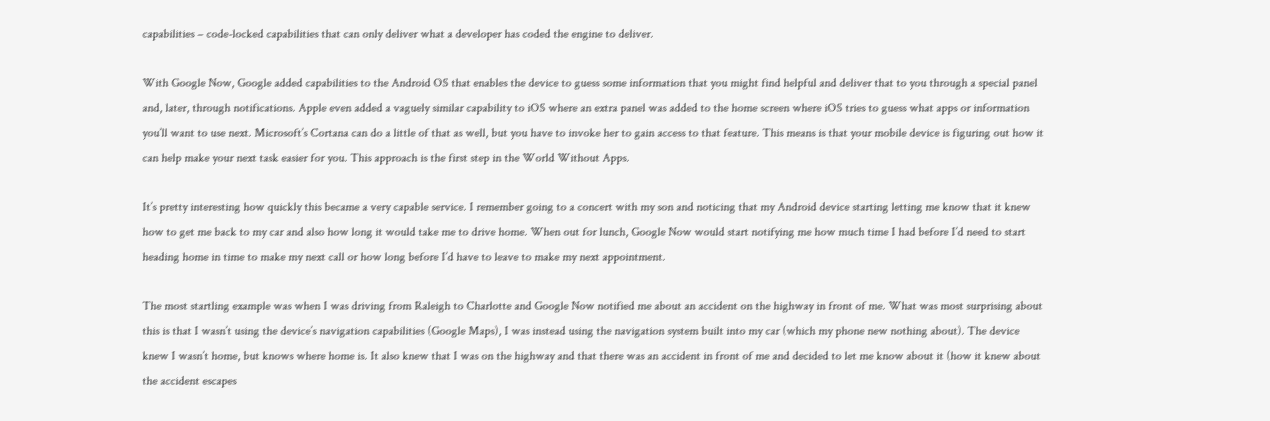capabilities – code-locked capabilities that can only deliver what a developer has coded the engine to deliver.

With Google Now, Google added capabilities to the Android OS that enables the device to guess some information that you might find helpful and deliver that to you through a special panel and, later, through notifications. Apple even added a vaguely similar capability to iOS where an extra panel was added to the home screen where iOS tries to guess what apps or information you’ll want to use next. Microsoft’s Cortana can do a little of that as well, but you have to invoke her to gain access to that feature. This means is that your mobile device is figuring out how it can help make your next task easier for you. This approach is the first step in the World Without Apps.

It’s pretty interesting how quickly this became a very capable service. I remember going to a concert with my son and noticing that my Android device starting letting me know that it knew how to get me back to my car and also how long it would take me to drive home. When out for lunch, Google Now would start notifying me how much time I had before I’d need to start heading home in time to make my next call or how long before I’d have to leave to make my next appointment.

The most startling example was when I was driving from Raleigh to Charlotte and Google Now notified me about an accident on the highway in front of me. What was most surprising about this is that I wasn’t using the device’s navigation capabilities (Google Maps), I was instead using the navigation system built into my car (which my phone new nothing about). The device knew I wasn’t home, but knows where home is. It also knew that I was on the highway and that there was an accident in front of me and decided to let me know about it (how it knew about the accident escapes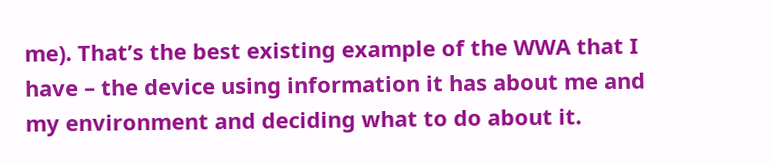me). That’s the best existing example of the WWA that I have – the device using information it has about me and my environment and deciding what to do about it.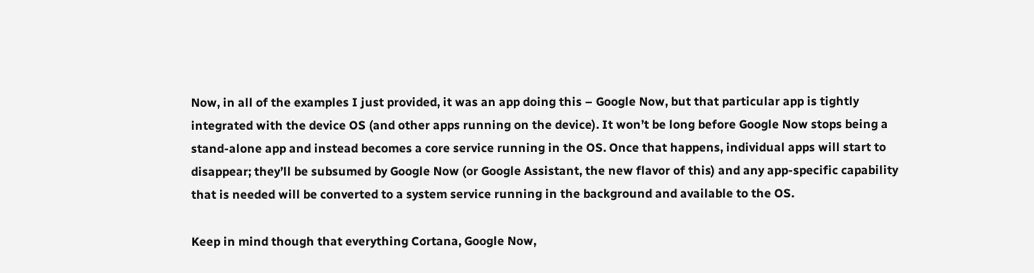Now, in all of the examples I just provided, it was an app doing this – Google Now, but that particular app is tightly integrated with the device OS (and other apps running on the device). It won’t be long before Google Now stops being a stand-alone app and instead becomes a core service running in the OS. Once that happens, individual apps will start to disappear; they’ll be subsumed by Google Now (or Google Assistant, the new flavor of this) and any app-specific capability that is needed will be converted to a system service running in the background and available to the OS.

Keep in mind though that everything Cortana, Google Now,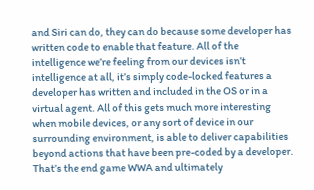and Siri can do, they can do because some developer has written code to enable that feature. All of the intelligence we’re feeling from our devices isn’t intelligence at all, it’s simply code-locked features a developer has written and included in the OS or in a virtual agent. All of this gets much more interesting when mobile devices, or any sort of device in our surrounding environment, is able to deliver capabilities beyond actions that have been pre-coded by a developer. That’s the end game WWA and ultimately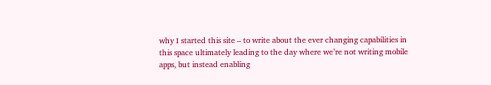why I started this site – to write about the ever changing capabilities in this space ultimately leading to the day where we’re not writing mobile apps, but instead enabling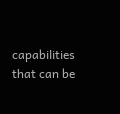capabilities that can be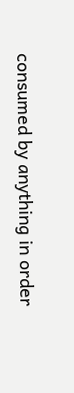consumed by anything in order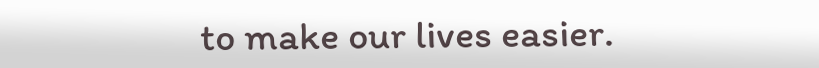to make our lives easier.